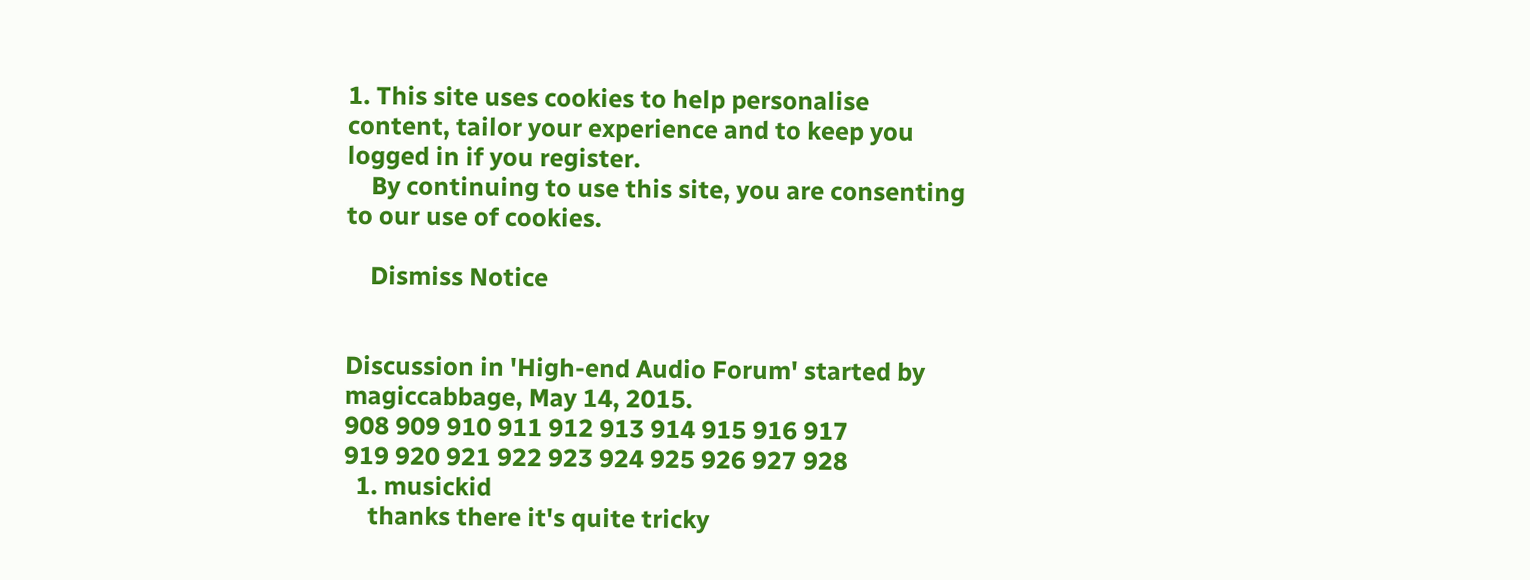1. This site uses cookies to help personalise content, tailor your experience and to keep you logged in if you register.
    By continuing to use this site, you are consenting to our use of cookies.

    Dismiss Notice


Discussion in 'High-end Audio Forum' started by magiccabbage, May 14, 2015.
908 909 910 911 912 913 914 915 916 917
919 920 921 922 923 924 925 926 927 928
  1. musickid
    thanks there it's quite tricky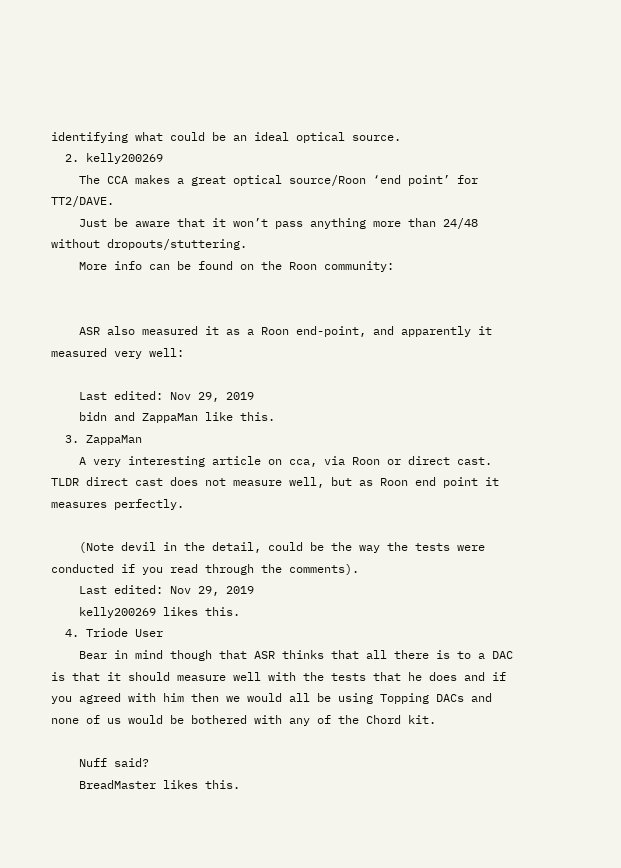identifying what could be an ideal optical source.
  2. kelly200269
    The CCA makes a great optical source/Roon ‘end point’ for TT2/DAVE.
    Just be aware that it won’t pass anything more than 24/48 without dropouts/stuttering.
    More info can be found on the Roon community:


    ASR also measured it as a Roon end-point, and apparently it measured very well:

    Last edited: Nov 29, 2019
    bidn and ZappaMan like this.
  3. ZappaMan
    A very interesting article on cca, via Roon or direct cast. TLDR direct cast does not measure well, but as Roon end point it measures perfectly.

    (Note devil in the detail, could be the way the tests were conducted if you read through the comments).
    Last edited: Nov 29, 2019
    kelly200269 likes this.
  4. Triode User
    Bear in mind though that ASR thinks that all there is to a DAC is that it should measure well with the tests that he does and if you agreed with him then we would all be using Topping DACs and none of us would be bothered with any of the Chord kit.

    Nuff said?
    BreadMaster likes this.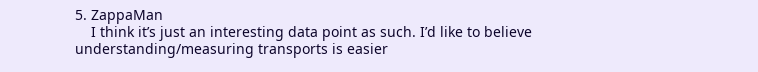5. ZappaMan
    I think it’s just an interesting data point as such. I’d like to believe understanding/measuring transports is easier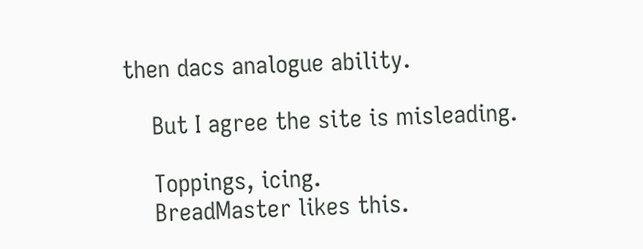then dacs analogue ability.

    But I agree the site is misleading.

    Toppings, icing.
    BreadMaster likes this.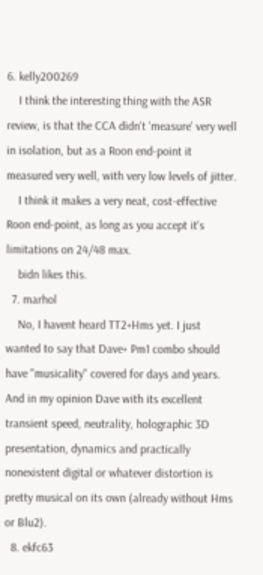6. kelly200269
    I think the interesting thing with the ASR review, is that the CCA didn't 'measure' very well in isolation, but as a Roon end-point it measured very well, with very low levels of jitter.
    I think it makes a very neat, cost-effective Roon end-point, as long as you accept it's limitations on 24/48 max.
    bidn likes this.
  7. marhol
    No, I havent heard TT2+Hms yet. I just wanted to say that Dave+ Pm1 combo should have "musicality" covered for days and years. And in my opinion Dave with its excellent transient speed, neutrality, holographic 3D presentation, dynamics and practically nonexistent digital or whatever distortion is pretty musical on its own (already without Hms or Blu2).
  8. ekfc63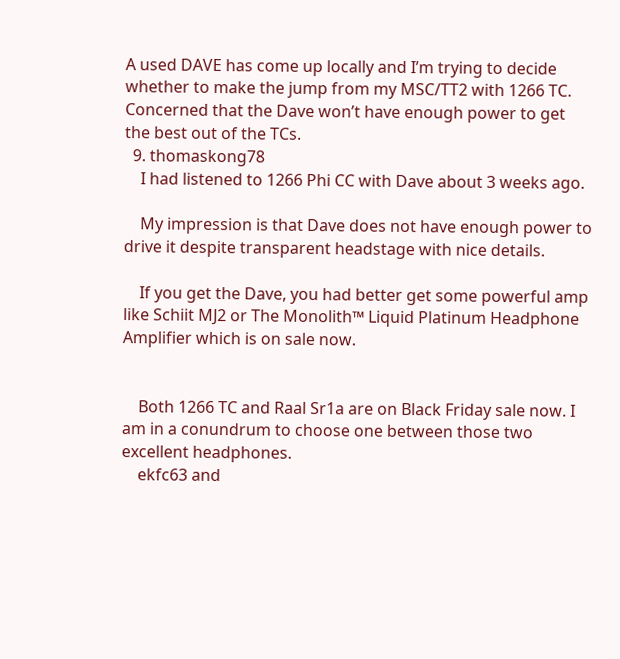A used DAVE has come up locally and I’m trying to decide whether to make the jump from my MSC/TT2 with 1266 TC. Concerned that the Dave won’t have enough power to get the best out of the TCs.
  9. thomaskong78
    I had listened to 1266 Phi CC with Dave about 3 weeks ago.

    My impression is that Dave does not have enough power to drive it despite transparent headstage with nice details.

    If you get the Dave, you had better get some powerful amp like Schiit MJ2 or The Monolith™ Liquid Platinum Headphone Amplifier which is on sale now.


    Both 1266 TC and Raal Sr1a are on Black Friday sale now. I am in a conundrum to choose one between those two excellent headphones.
    ekfc63 and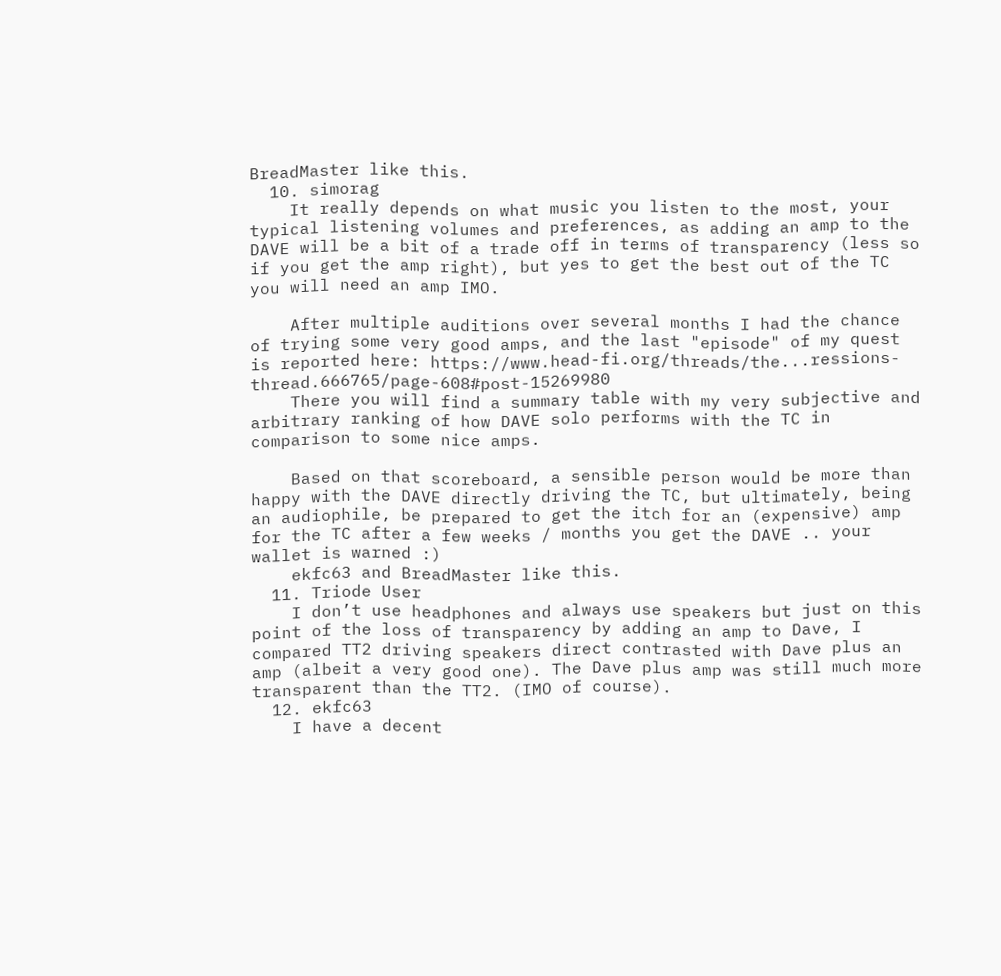BreadMaster like this.
  10. simorag
    It really depends on what music you listen to the most, your typical listening volumes and preferences, as adding an amp to the DAVE will be a bit of a trade off in terms of transparency (less so if you get the amp right), but yes to get the best out of the TC you will need an amp IMO.

    After multiple auditions over several months I had the chance of trying some very good amps, and the last "episode" of my quest is reported here: https://www.head-fi.org/threads/the...ressions-thread.666765/page-608#post-15269980
    There you will find a summary table with my very subjective and arbitrary ranking of how DAVE solo performs with the TC in comparison to some nice amps.

    Based on that scoreboard, a sensible person would be more than happy with the DAVE directly driving the TC, but ultimately, being an audiophile, be prepared to get the itch for an (expensive) amp for the TC after a few weeks / months you get the DAVE .. your wallet is warned :)
    ekfc63 and BreadMaster like this.
  11. Triode User
    I don’t use headphones and always use speakers but just on this point of the loss of transparency by adding an amp to Dave, I compared TT2 driving speakers direct contrasted with Dave plus an amp (albeit a very good one). The Dave plus amp was still much more transparent than the TT2. (IMO of course).
  12. ekfc63
    I have a decent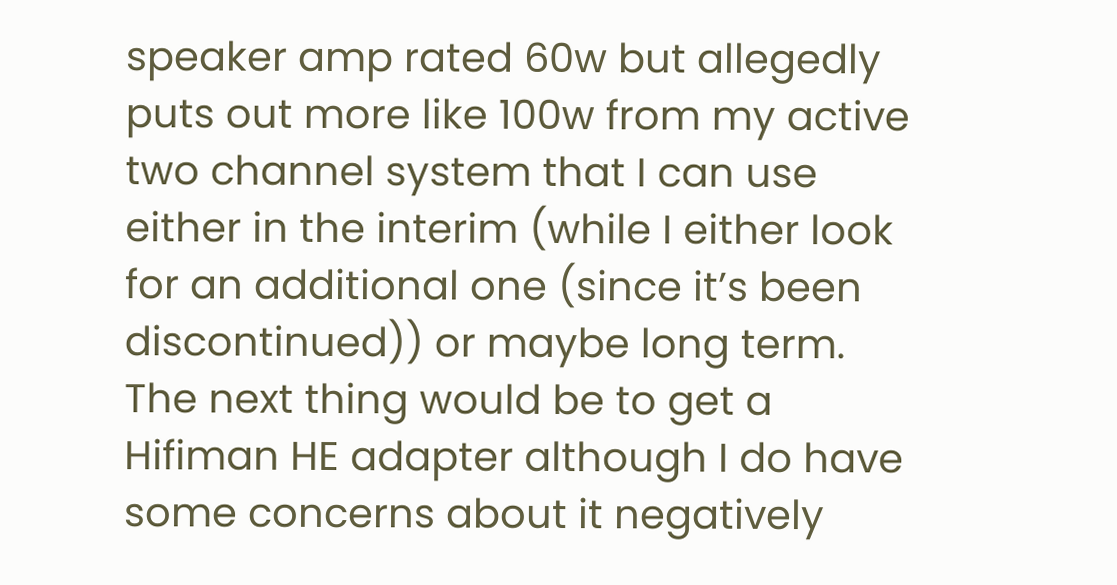speaker amp rated 60w but allegedly puts out more like 100w from my active two channel system that I can use either in the interim (while I either look for an additional one (since it’s been discontinued)) or maybe long term. The next thing would be to get a Hifiman HE adapter although I do have some concerns about it negatively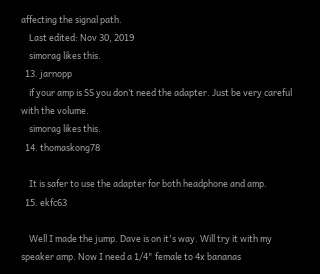affecting the signal path.
    Last edited: Nov 30, 2019
    simorag likes this.
  13. jarnopp
    if your amp is SS you don’t need the adapter. Just be very careful with the volume.
    simorag likes this.
  14. thomaskong78

    It is safer to use the adapter for both headphone and amp.
  15. ekfc63

    Well I made the jump. Dave is on it's way. Will try it with my speaker amp. Now I need a 1/4" female to 4x bananas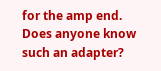for the amp end. Does anyone know such an adapter?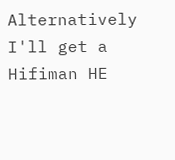Alternatively I'll get a Hifiman HE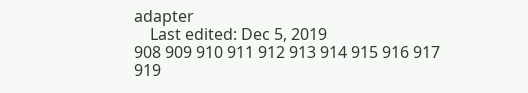adapter
    Last edited: Dec 5, 2019
908 909 910 911 912 913 914 915 916 917
919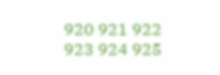920 921 922 923 924 925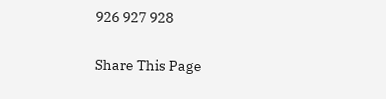926 927 928

Share This Page